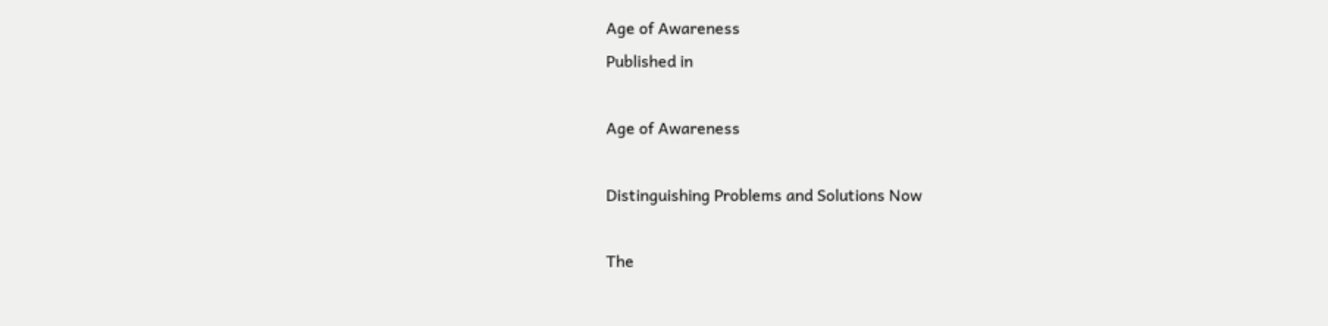Age of Awareness
Published in

Age of Awareness

Distinguishing Problems and Solutions Now

The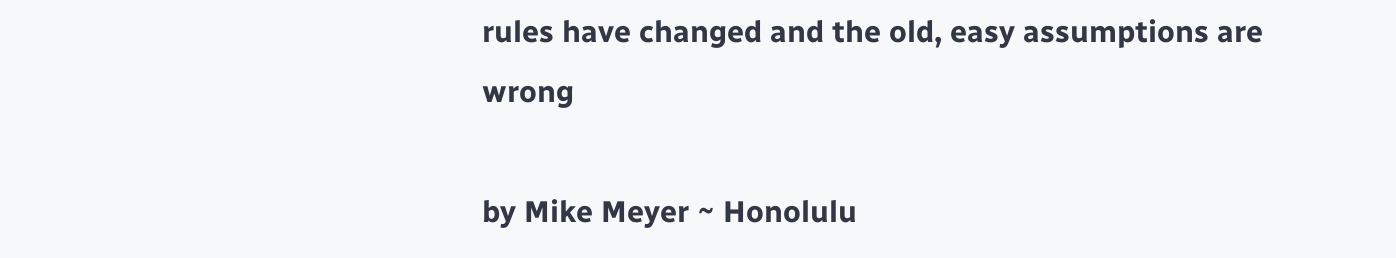rules have changed and the old, easy assumptions are wrong

by Mike Meyer ~ Honolulu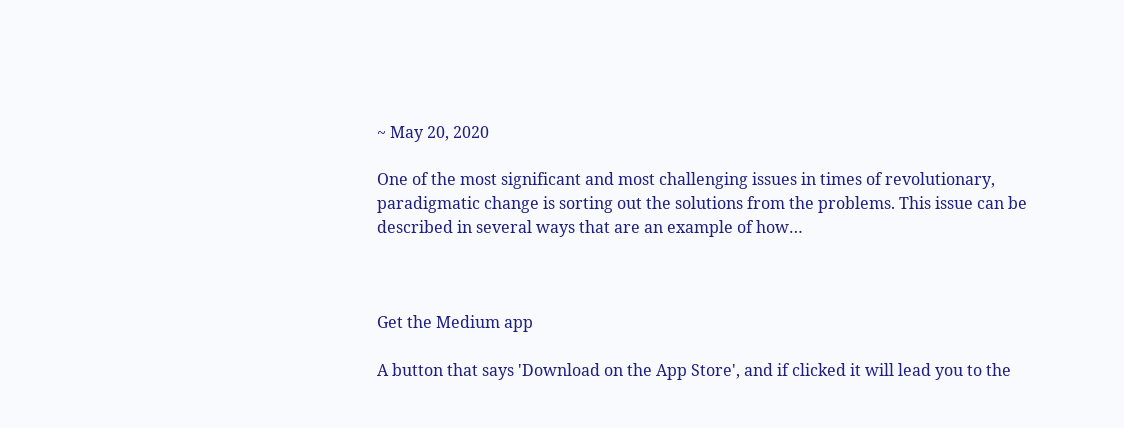~ May 20, 2020

One of the most significant and most challenging issues in times of revolutionary, paradigmatic change is sorting out the solutions from the problems. This issue can be described in several ways that are an example of how…



Get the Medium app

A button that says 'Download on the App Store', and if clicked it will lead you to the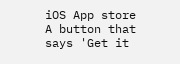iOS App store
A button that says 'Get it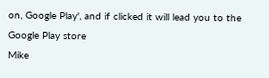on, Google Play', and if clicked it will lead you to the Google Play store
Mike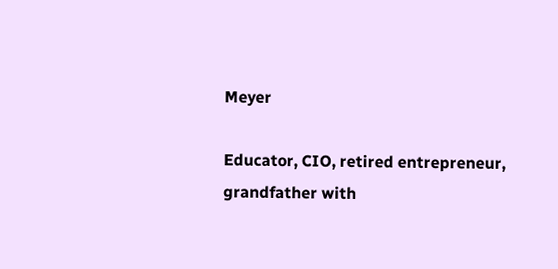Meyer

Educator, CIO, retired entrepreneur, grandfather with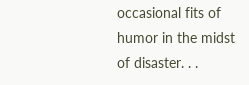occasional fits of humor in the midst of disaster. . .